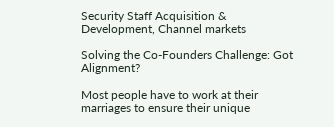Security Staff Acquisition & Development, Channel markets

Solving the Co-Founders Challenge: Got Alignment?

Most people have to work at their marriages to ensure their unique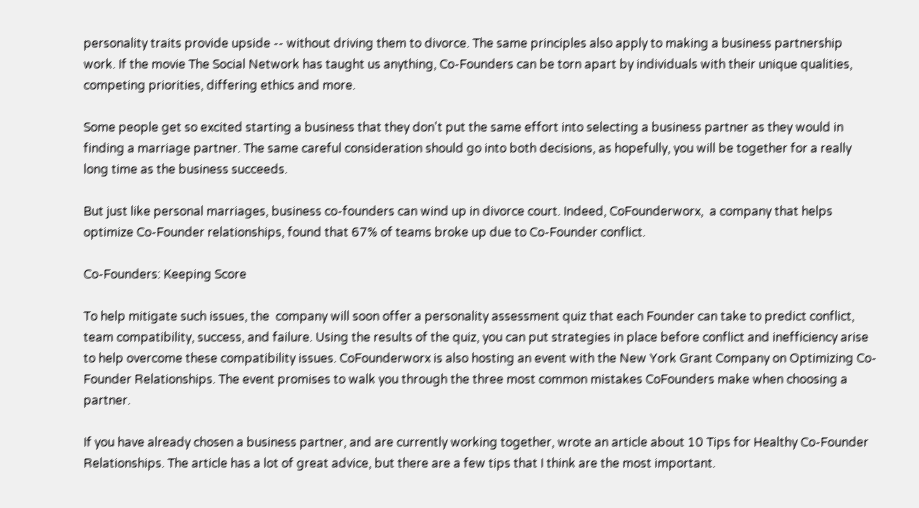personality traits provide upside -- without driving them to divorce. The same principles also apply to making a business partnership work. If the movie The Social Network has taught us anything, Co-Founders can be torn apart by individuals with their unique qualities, competing priorities, differing ethics and more.

Some people get so excited starting a business that they don't put the same effort into selecting a business partner as they would in finding a marriage partner. The same careful consideration should go into both decisions, as hopefully, you will be together for a really long time as the business succeeds.

But just like personal marriages, business co-founders can wind up in divorce court. Indeed, CoFounderworx,  a company that helps optimize Co-Founder relationships, found that 67% of teams broke up due to Co-Founder conflict.

Co-Founders: Keeping Score

To help mitigate such issues, the  company will soon offer a personality assessment quiz that each Founder can take to predict conflict, team compatibility, success, and failure. Using the results of the quiz, you can put strategies in place before conflict and inefficiency arise to help overcome these compatibility issues. CoFounderworx is also hosting an event with the New York Grant Company on Optimizing Co-Founder Relationships. The event promises to walk you through the three most common mistakes CoFounders make when choosing a partner.

If you have already chosen a business partner, and are currently working together, wrote an article about 10 Tips for Healthy Co-Founder Relationships. The article has a lot of great advice, but there are a few tips that I think are the most important.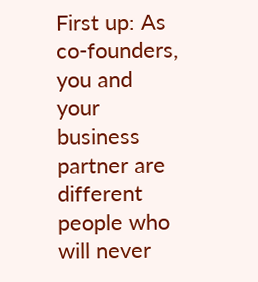First up: As co-founders, you and your business partner are different people who will never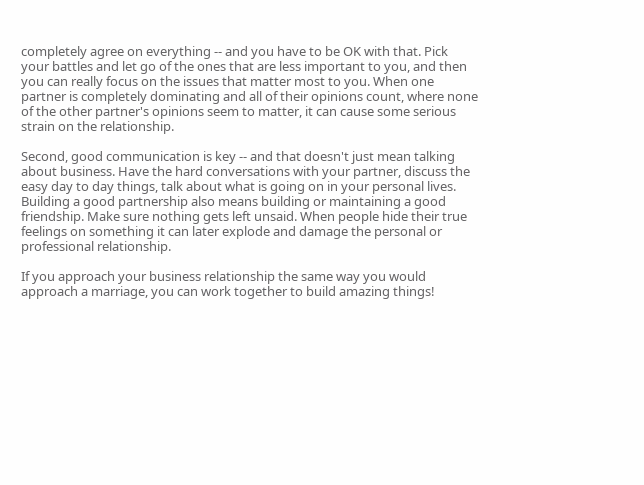completely agree on everything -- and you have to be OK with that. Pick your battles and let go of the ones that are less important to you, and then you can really focus on the issues that matter most to you. When one partner is completely dominating and all of their opinions count, where none of the other partner's opinions seem to matter, it can cause some serious strain on the relationship.

Second, good communication is key -- and that doesn't just mean talking about business. Have the hard conversations with your partner, discuss the easy day to day things, talk about what is going on in your personal lives. Building a good partnership also means building or maintaining a good friendship. Make sure nothing gets left unsaid. When people hide their true feelings on something it can later explode and damage the personal or professional relationship.

If you approach your business relationship the same way you would approach a marriage, you can work together to build amazing things!